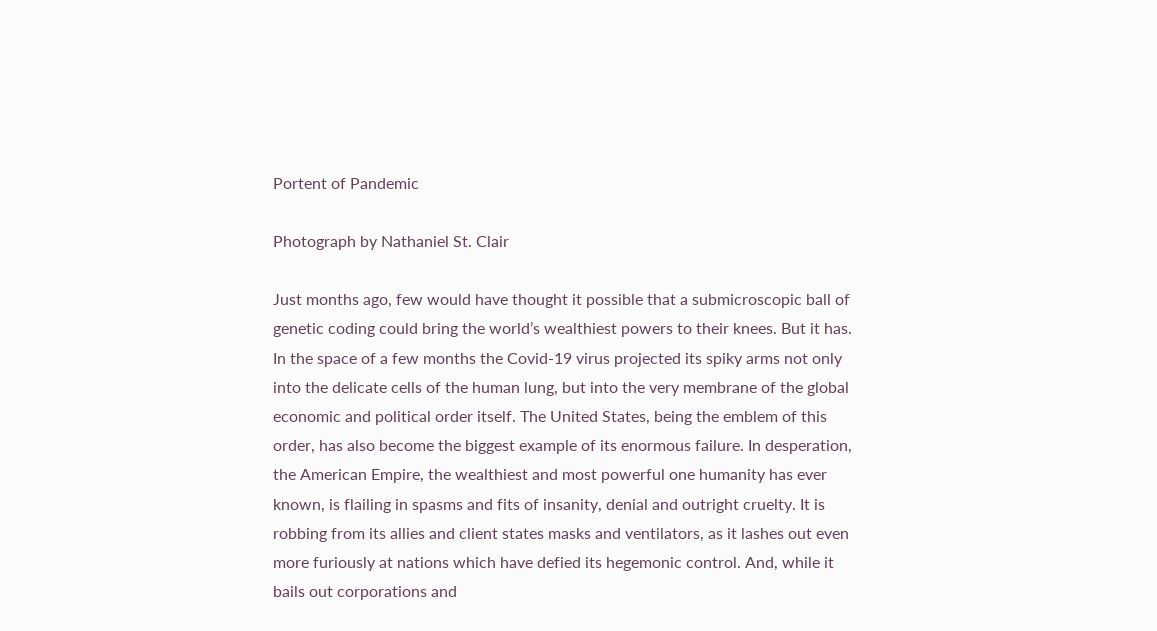Portent of Pandemic

Photograph by Nathaniel St. Clair

Just months ago, few would have thought it possible that a submicroscopic ball of genetic coding could bring the world’s wealthiest powers to their knees. But it has. In the space of a few months the Covid-19 virus projected its spiky arms not only into the delicate cells of the human lung, but into the very membrane of the global economic and political order itself. The United States, being the emblem of this order, has also become the biggest example of its enormous failure. In desperation, the American Empire, the wealthiest and most powerful one humanity has ever known, is flailing in spasms and fits of insanity, denial and outright cruelty. It is robbing from its allies and client states masks and ventilators, as it lashes out even more furiously at nations which have defied its hegemonic control. And, while it bails out corporations and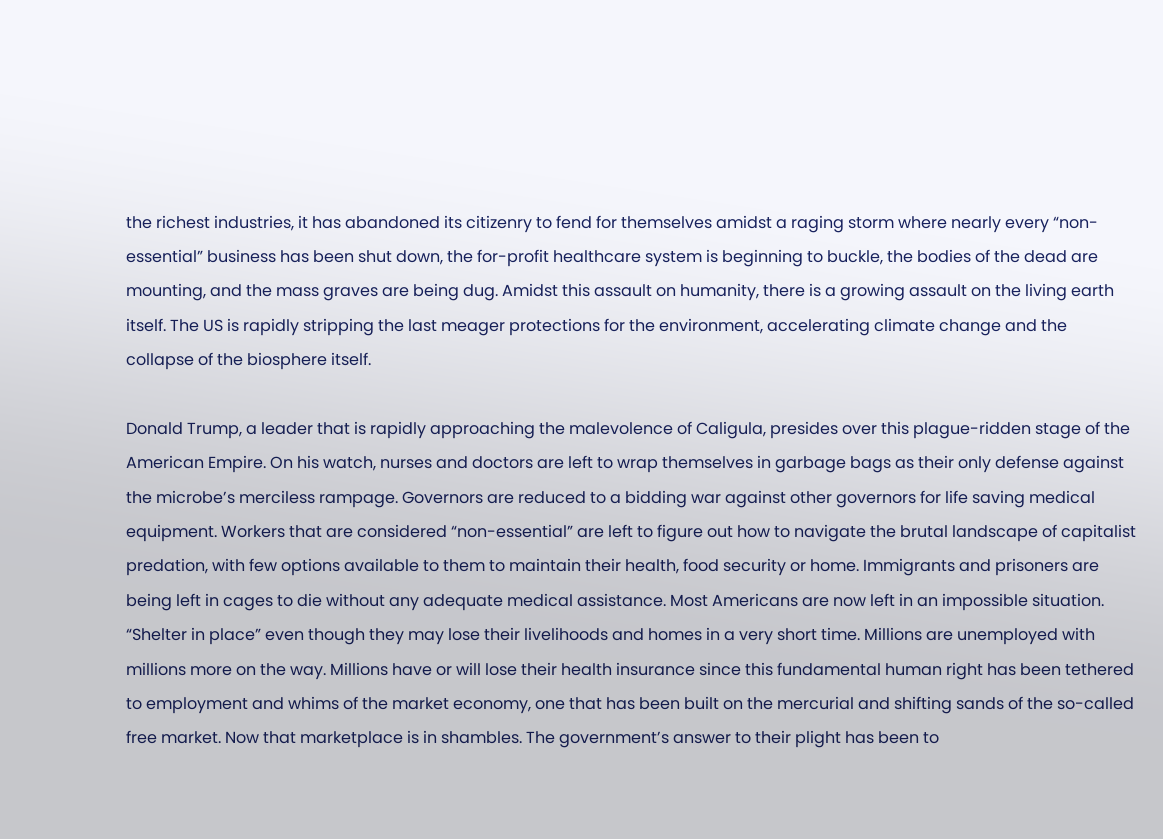the richest industries, it has abandoned its citizenry to fend for themselves amidst a raging storm where nearly every “non-essential” business has been shut down, the for-profit healthcare system is beginning to buckle, the bodies of the dead are mounting, and the mass graves are being dug. Amidst this assault on humanity, there is a growing assault on the living earth itself. The US is rapidly stripping the last meager protections for the environment, accelerating climate change and the collapse of the biosphere itself.

Donald Trump, a leader that is rapidly approaching the malevolence of Caligula, presides over this plague-ridden stage of the American Empire. On his watch, nurses and doctors are left to wrap themselves in garbage bags as their only defense against the microbe’s merciless rampage. Governors are reduced to a bidding war against other governors for life saving medical equipment. Workers that are considered “non-essential” are left to figure out how to navigate the brutal landscape of capitalist predation, with few options available to them to maintain their health, food security or home. Immigrants and prisoners are being left in cages to die without any adequate medical assistance. Most Americans are now left in an impossible situation. “Shelter in place” even though they may lose their livelihoods and homes in a very short time. Millions are unemployed with millions more on the way. Millions have or will lose their health insurance since this fundamental human right has been tethered to employment and whims of the market economy, one that has been built on the mercurial and shifting sands of the so-called free market. Now that marketplace is in shambles. The government’s answer to their plight has been to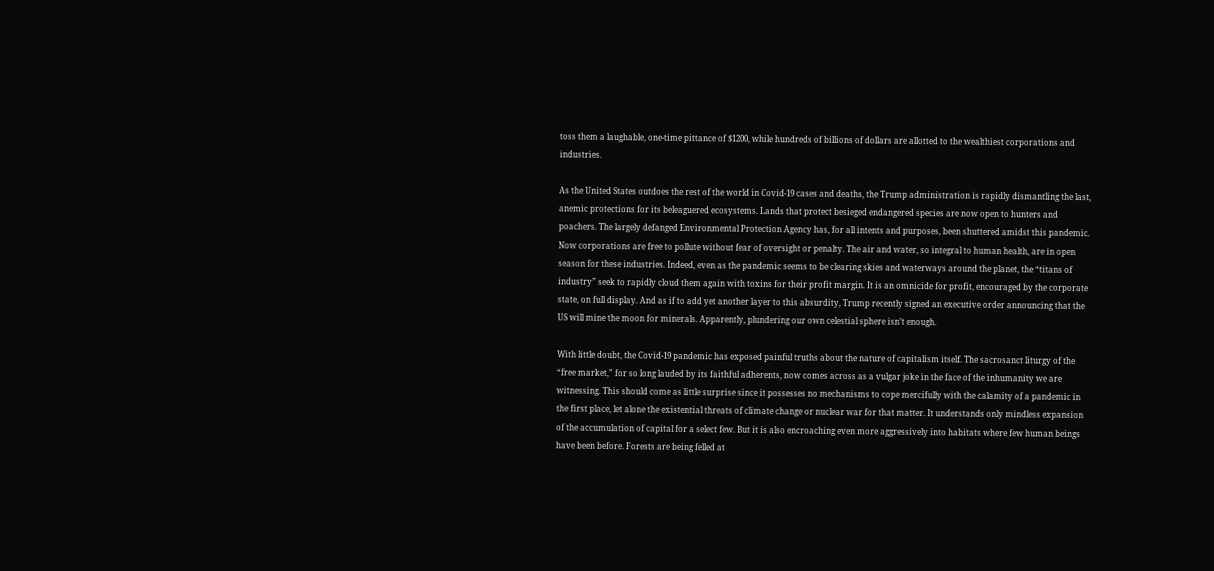toss them a laughable, one-time pittance of $1200, while hundreds of billions of dollars are allotted to the wealthiest corporations and industries.

As the United States outdoes the rest of the world in Covid-19 cases and deaths, the Trump administration is rapidly dismantling the last, anemic protections for its beleaguered ecosystems. Lands that protect besieged endangered species are now open to hunters and poachers. The largely defanged Environmental Protection Agency has, for all intents and purposes, been shuttered amidst this pandemic. Now corporations are free to pollute without fear of oversight or penalty. The air and water, so integral to human health, are in open season for these industries. Indeed, even as the pandemic seems to be clearing skies and waterways around the planet, the “titans of industry” seek to rapidly cloud them again with toxins for their profit margin. It is an omnicide for profit, encouraged by the corporate state, on full display. And as if to add yet another layer to this absurdity, Trump recently signed an executive order announcing that the US will mine the moon for minerals. Apparently, plundering our own celestial sphere isn’t enough.

With little doubt, the Covid-19 pandemic has exposed painful truths about the nature of capitalism itself. The sacrosanct liturgy of the “free market,” for so long lauded by its faithful adherents, now comes across as a vulgar joke in the face of the inhumanity we are witnessing. This should come as little surprise since it possesses no mechanisms to cope mercifully with the calamity of a pandemic in the first place, let alone the existential threats of climate change or nuclear war for that matter. It understands only mindless expansion of the accumulation of capital for a select few. But it is also encroaching even more aggressively into habitats where few human beings have been before. Forests are being felled at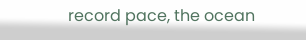record pace, the ocean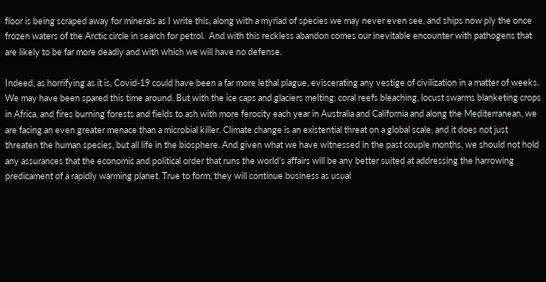floor is being scraped away for minerals as I write this, along with a myriad of species we may never even see, and ships now ply the once frozen waters of the Arctic circle in search for petrol.  And with this reckless abandon comes our inevitable encounter with pathogens that are likely to be far more deadly and with which we will have no defense.

Indeed, as horrifying as it is, Covid-19 could have been a far more lethal plague, eviscerating any vestige of civilization in a matter of weeks. We may have been spared this time around. But with the ice caps and glaciers melting, coral reefs bleaching, locust swarms blanketing crops in Africa, and fires burning forests and fields to ash with more ferocity each year in Australia and California and along the Mediterranean, we are facing an even greater menace than a microbial killer. Climate change is an existential threat on a global scale, and it does not just threaten the human species, but all life in the biosphere. And given what we have witnessed in the past couple months, we should not hold any assurances that the economic and political order that runs the world’s affairs will be any better suited at addressing the harrowing predicament of a rapidly warming planet. True to form, they will continue business as usual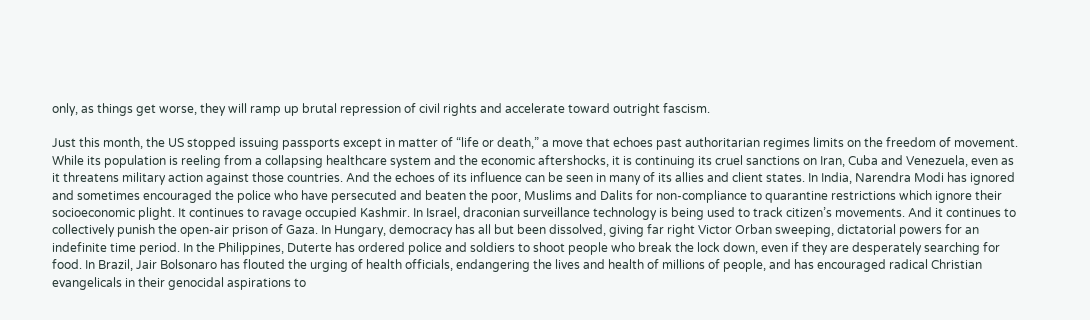only, as things get worse, they will ramp up brutal repression of civil rights and accelerate toward outright fascism.

Just this month, the US stopped issuing passports except in matter of “life or death,” a move that echoes past authoritarian regimes limits on the freedom of movement. While its population is reeling from a collapsing healthcare system and the economic aftershocks, it is continuing its cruel sanctions on Iran, Cuba and Venezuela, even as it threatens military action against those countries. And the echoes of its influence can be seen in many of its allies and client states. In India, Narendra Modi has ignored and sometimes encouraged the police who have persecuted and beaten the poor, Muslims and Dalits for non-compliance to quarantine restrictions which ignore their socioeconomic plight. It continues to ravage occupied Kashmir. In Israel, draconian surveillance technology is being used to track citizen’s movements. And it continues to collectively punish the open-air prison of Gaza. In Hungary, democracy has all but been dissolved, giving far right Victor Orban sweeping, dictatorial powers for an indefinite time period. In the Philippines, Duterte has ordered police and soldiers to shoot people who break the lock down, even if they are desperately searching for food. In Brazil, Jair Bolsonaro has flouted the urging of health officials, endangering the lives and health of millions of people, and has encouraged radical Christian evangelicals in their genocidal aspirations to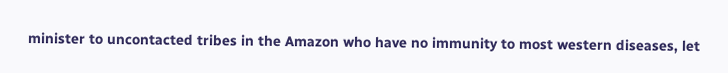minister to uncontacted tribes in the Amazon who have no immunity to most western diseases, let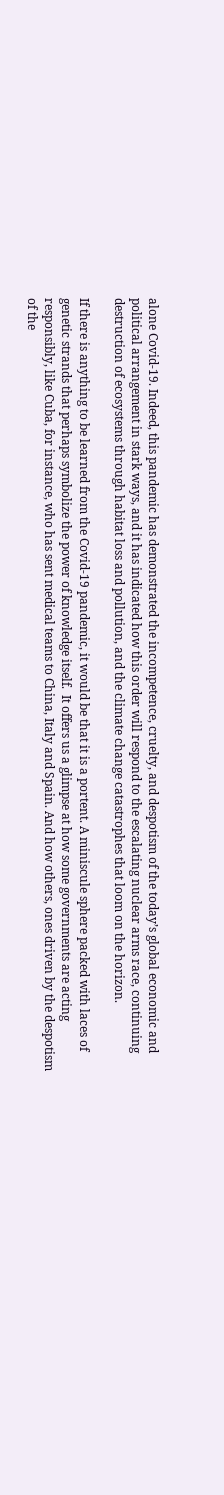alone Covid-19. Indeed, this pandemic has demonstrated the incompetence, cruelty, and despotism of the today’s global economic and political arrangement in stark ways, and it has indicated how this order will respond to the escalating nuclear arms race, continuing destruction of ecosystems through habitat loss and pollution, and the climate change catastrophes that loom on the horizon.

If there is anything to be learned from the Covid-19 pandemic, it would be that it is a portent. A miniscule sphere packed with laces of genetic strands that perhaps symbolize the power of knowledge itself.  It offers us a glimpse at how some governments are acting responsibly, like Cuba, for instance, who has sent medical teams to China, Italy and Spain. And how others, ones driven by the despotism of the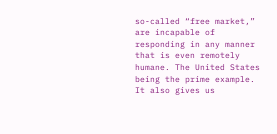so-called “free market,” are incapable of responding in any manner that is even remotely humane. The United States being the prime example. It also gives us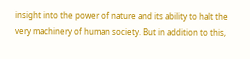insight into the power of nature and its ability to halt the very machinery of human society. But in addition to this,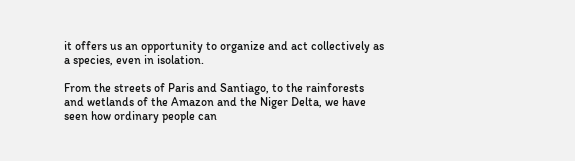it offers us an opportunity to organize and act collectively as a species, even in isolation.

From the streets of Paris and Santiago, to the rainforests and wetlands of the Amazon and the Niger Delta, we have seen how ordinary people can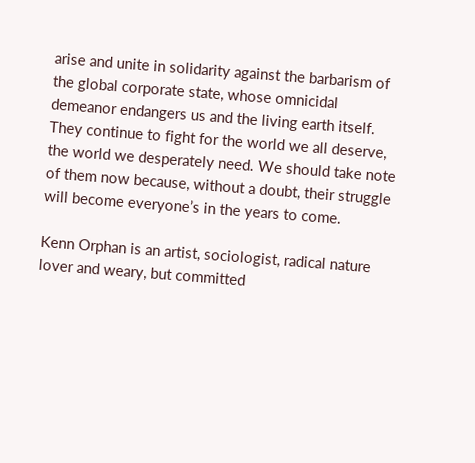arise and unite in solidarity against the barbarism of the global corporate state, whose omnicidal demeanor endangers us and the living earth itself. They continue to fight for the world we all deserve, the world we desperately need. We should take note of them now because, without a doubt, their struggle will become everyone’s in the years to come.

Kenn Orphan is an artist, sociologist, radical nature lover and weary, but committed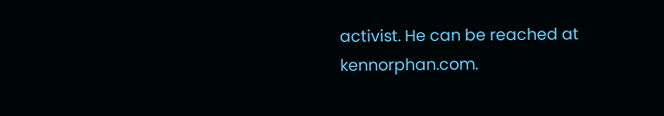activist. He can be reached at kennorphan.com.